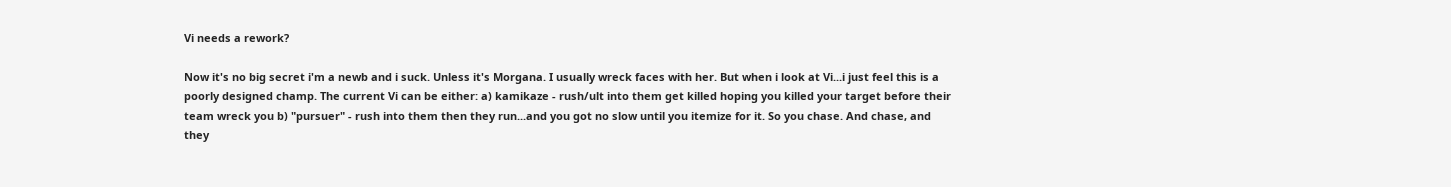Vi needs a rework?

Now it's no big secret i'm a newb and i suck. Unless it's Morgana. I usually wreck faces with her. But when i look at Vi...i just feel this is a poorly designed champ. The current Vi can be either: a) kamikaze - rush/ult into them get killed hoping you killed your target before their team wreck you b) "pursuer" - rush into them then they run...and you got no slow until you itemize for it. So you chase. And chase, and they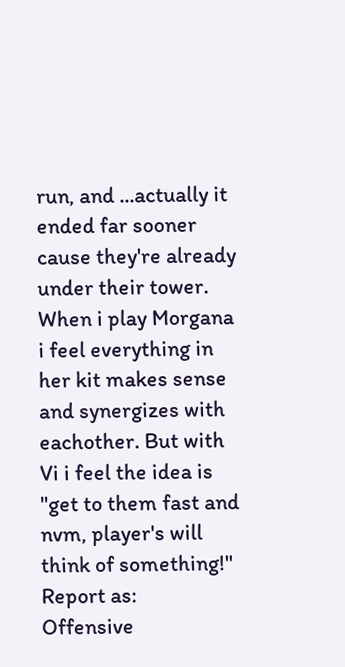run, and ...actually it ended far sooner cause they're already under their tower. When i play Morgana i feel everything in her kit makes sense and synergizes with eachother. But with Vi i feel the idea is "get to them fast and nvm, player's will think of something!"
Report as:
Offensive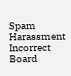Spam Harassment Incorrect Board